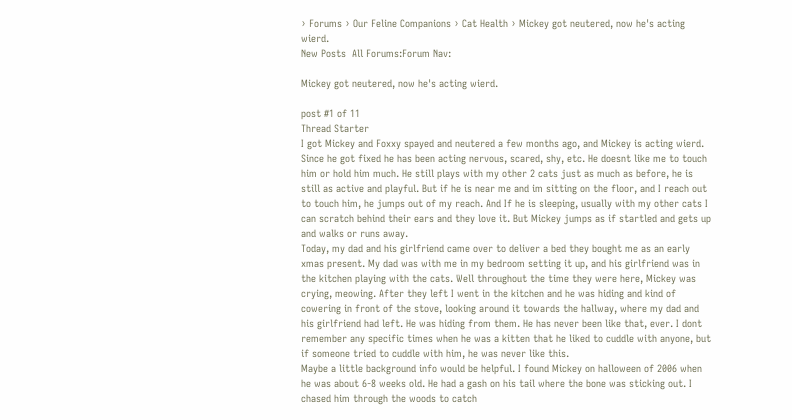› Forums › Our Feline Companions › Cat Health › Mickey got neutered, now he's acting wierd.
New Posts  All Forums:Forum Nav:

Mickey got neutered, now he's acting wierd.

post #1 of 11
Thread Starter
I got Mickey and Foxxy spayed and neutered a few months ago, and Mickey is acting wierd. Since he got fixed he has been acting nervous, scared, shy, etc. He doesnt like me to touch him or hold him much. He still plays with my other 2 cats just as much as before, he is still as active and playful. But if he is near me and im sitting on the floor, and I reach out to touch him, he jumps out of my reach. And If he is sleeping, usually with my other cats I can scratch behind their ears and they love it. But Mickey jumps as if startled and gets up and walks or runs away.
Today, my dad and his girlfriend came over to deliver a bed they bought me as an early xmas present. My dad was with me in my bedroom setting it up, and his girlfriend was in the kitchen playing with the cats. Well throughout the time they were here, Mickey was crying, meowing. After they left I went in the kitchen and he was hiding and kind of cowering in front of the stove, looking around it towards the hallway, where my dad and his girlfriend had left. He was hiding from them. He has never been like that, ever. I dont remember any specific times when he was a kitten that he liked to cuddle with anyone, but if someone tried to cuddle with him, he was never like this.
Maybe a little background info would be helpful. I found Mickey on halloween of 2006 when he was about 6-8 weeks old. He had a gash on his tail where the bone was sticking out. I chased him through the woods to catch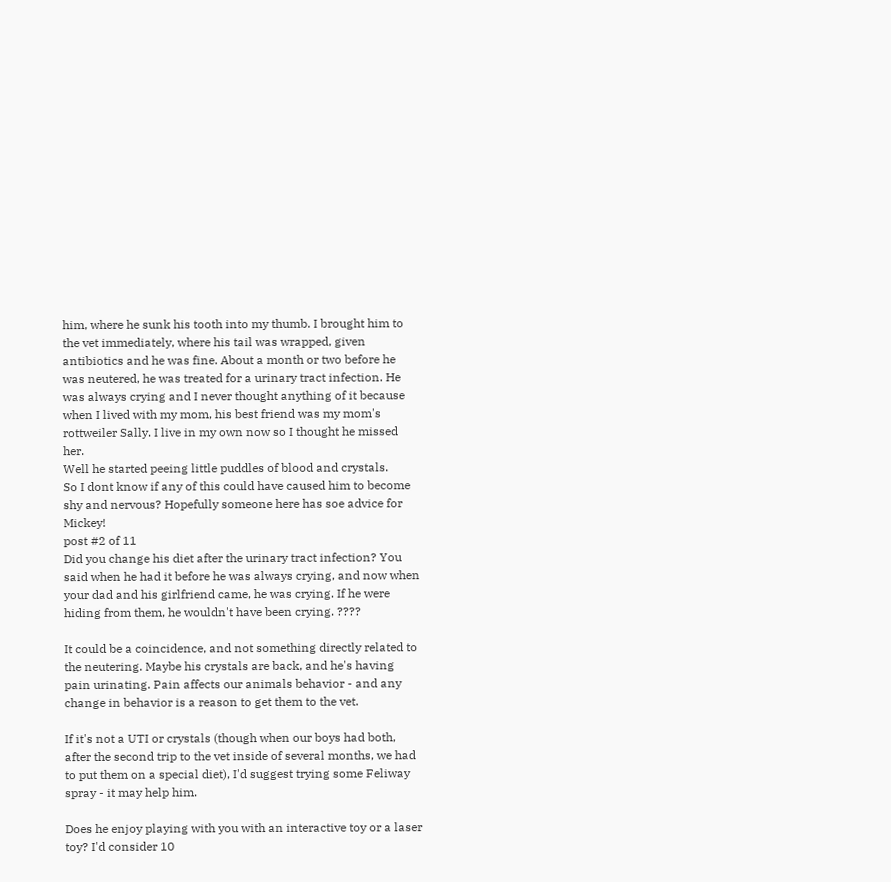him, where he sunk his tooth into my thumb. I brought him to the vet immediately, where his tail was wrapped, given antibiotics and he was fine. About a month or two before he was neutered, he was treated for a urinary tract infection. He was always crying and I never thought anything of it because when I lived with my mom, his best friend was my mom's rottweiler Sally. I live in my own now so I thought he missed her.
Well he started peeing little puddles of blood and crystals.
So I dont know if any of this could have caused him to become shy and nervous? Hopefully someone here has soe advice for Mickey!
post #2 of 11
Did you change his diet after the urinary tract infection? You said when he had it before he was always crying, and now when your dad and his girlfriend came, he was crying. If he were hiding from them, he wouldn't have been crying. ????

It could be a coincidence, and not something directly related to the neutering. Maybe his crystals are back, and he's having pain urinating. Pain affects our animals behavior - and any change in behavior is a reason to get them to the vet.

If it's not a UTI or crystals (though when our boys had both, after the second trip to the vet inside of several months, we had to put them on a special diet), I'd suggest trying some Feliway spray - it may help him.

Does he enjoy playing with you with an interactive toy or a laser toy? I'd consider 10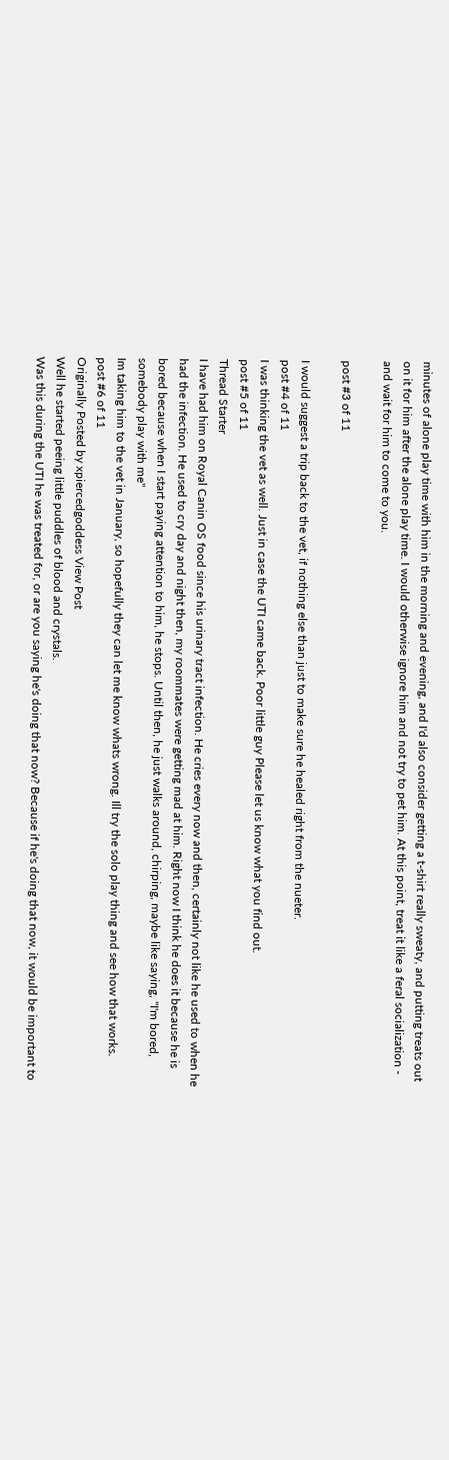minutes of alone play time with him in the morning and evening, and I'd also consider getting a t-shirt really sweaty, and putting treats out on it for him after the alone play time. I would otherwise ignore him and not try to pet him. At this point, treat it like a feral socialization - and wait for him to come to you.

post #3 of 11

I would suggest a trip back to the vet, if nothing else than just to make sure he healed right from the nueter.
post #4 of 11
I was thinking the vet as well. Just in case the UTI came back. Poor little guy Please let us know what you find out.
post #5 of 11
Thread Starter
I have had him on Royal Canin OS food since his urinary tract infection. He cries every now and then, certainly not like he used to when he had the infection. He used to cry day and night then, my roommates were getting mad at him. Right now I think he does it because he is bored because when I start paying attention to him, he stops. Until then, he just walks around, chirping, maybe like saying, "I'm bored, somebody play with me"
Im taking him to the vet in January, so hopefully they can let me know whats wrong. Ill try the solo play thing and see how that works.
post #6 of 11
Originally Posted by xpiercedgoddess View Post
Well he started peeing little puddles of blood and crystals.
Was this during the UTI he was treated for, or are you saying he's doing that now? Because if he's doing that now, it would be important to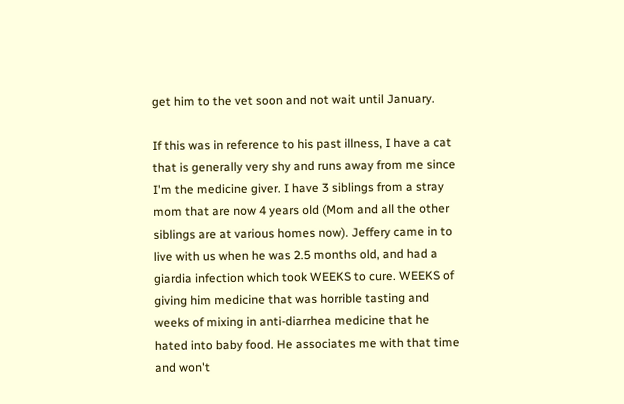get him to the vet soon and not wait until January.

If this was in reference to his past illness, I have a cat that is generally very shy and runs away from me since I'm the medicine giver. I have 3 siblings from a stray mom that are now 4 years old (Mom and all the other siblings are at various homes now). Jeffery came in to live with us when he was 2.5 months old, and had a giardia infection which took WEEKS to cure. WEEKS of giving him medicine that was horrible tasting and weeks of mixing in anti-diarrhea medicine that he hated into baby food. He associates me with that time and won't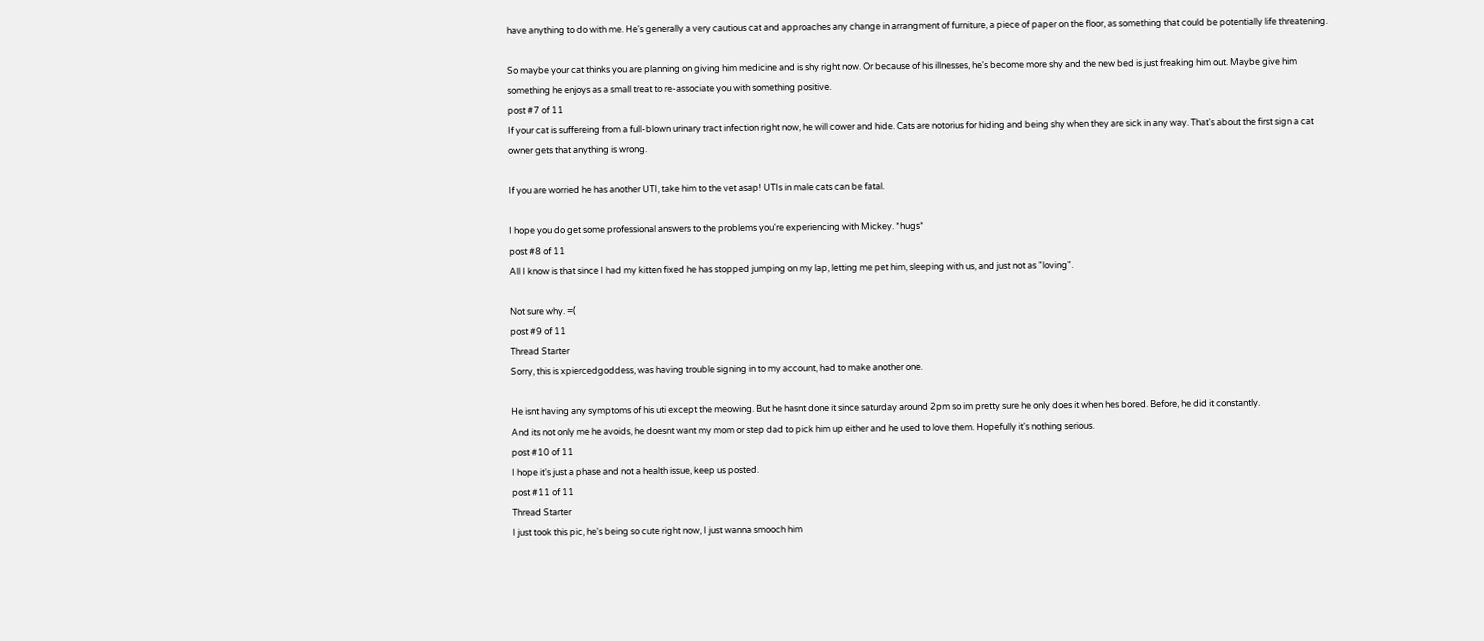have anything to do with me. He's generally a very cautious cat and approaches any change in arrangment of furniture, a piece of paper on the floor, as something that could be potentially life threatening.

So maybe your cat thinks you are planning on giving him medicine and is shy right now. Or because of his illnesses, he's become more shy and the new bed is just freaking him out. Maybe give him something he enjoys as a small treat to re-associate you with something positive.
post #7 of 11
If your cat is suffereing from a full-blown urinary tract infection right now, he will cower and hide. Cats are notorius for hiding and being shy when they are sick in any way. That's about the first sign a cat owner gets that anything is wrong.

If you are worried he has another UTI, take him to the vet asap! UTIs in male cats can be fatal.

I hope you do get some professional answers to the problems you're experiencing with Mickey. *hugs*
post #8 of 11
All I know is that since I had my kitten fixed he has stopped jumping on my lap, letting me pet him, sleeping with us, and just not as "loving".

Not sure why. =(
post #9 of 11
Thread Starter
Sorry, this is xpiercedgoddess, was having trouble signing in to my account, had to make another one.

He isnt having any symptoms of his uti except the meowing. But he hasnt done it since saturday around 2pm so im pretty sure he only does it when hes bored. Before, he did it constantly.
And its not only me he avoids, he doesnt want my mom or step dad to pick him up either and he used to love them. Hopefully it's nothing serious.
post #10 of 11
I hope it's just a phase and not a health issue, keep us posted.
post #11 of 11
Thread Starter
I just took this pic, he's being so cute right now, I just wanna smooch him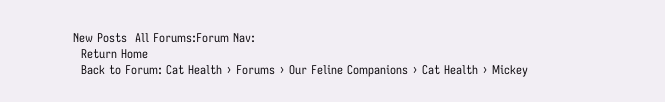New Posts  All Forums:Forum Nav:
  Return Home
  Back to Forum: Cat Health › Forums › Our Feline Companions › Cat Health › Mickey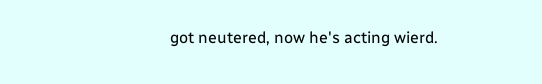got neutered, now he's acting wierd.